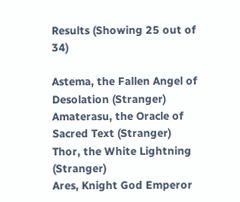Results (Showing 25 out of 34)

Astema, the Fallen Angel of Desolation (Stranger)
Amaterasu, the Oracle of Sacred Text (Stranger)
Thor, the White Lightning (Stranger)
Ares, Knight God Emperor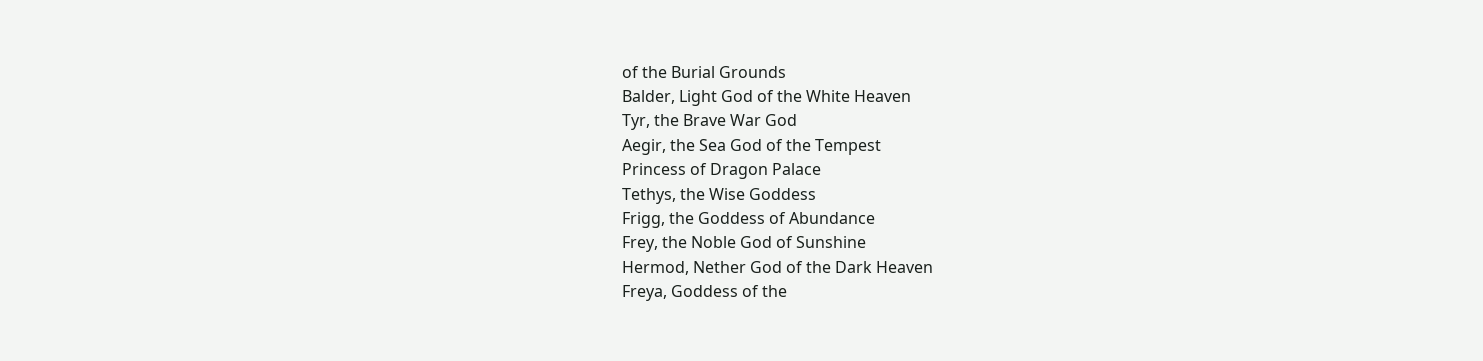of the Burial Grounds
Balder, Light God of the White Heaven
Tyr, the Brave War God
Aegir, the Sea God of the Tempest
Princess of Dragon Palace
Tethys, the Wise Goddess
Frigg, the Goddess of Abundance
Frey, the Noble God of Sunshine
Hermod, Nether God of the Dark Heaven
Freya, Goddess of the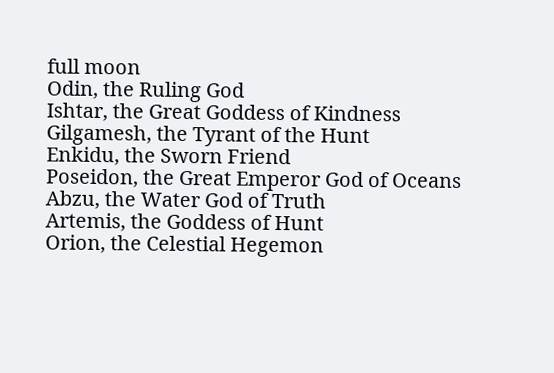full moon
Odin, the Ruling God
Ishtar, the Great Goddess of Kindness
Gilgamesh, the Tyrant of the Hunt
Enkidu, the Sworn Friend
Poseidon, the Great Emperor God of Oceans
Abzu, the Water God of Truth
Artemis, the Goddess of Hunt
Orion, the Celestial Hegemon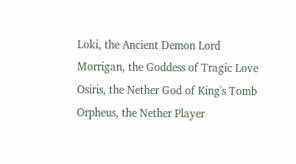Loki, the Ancient Demon Lord
Morrigan, the Goddess of Tragic Love
Osiris, the Nether God of King's Tomb
Orpheus, the Nether Player